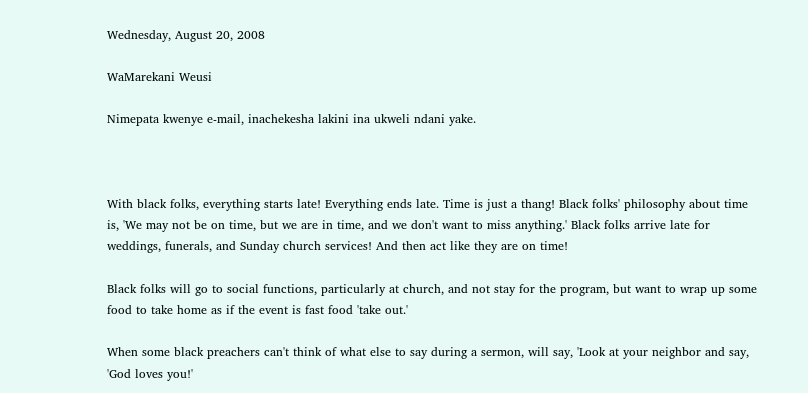Wednesday, August 20, 2008

WaMarekani Weusi

Nimepata kwenye e-mail, inachekesha lakini ina ukweli ndani yake.



With black folks, everything starts late! Everything ends late. Time is just a thang! Black folks' philosophy about time is, 'We may not be on time, but we are in time, and we don't want to miss anything.' Black folks arrive late for weddings, funerals, and Sunday church services! And then act like they are on time!

Black folks will go to social functions, particularly at church, and not stay for the program, but want to wrap up some food to take home as if the event is fast food 'take out.'

When some black preachers can't think of what else to say during a sermon, will say, 'Look at your neighbor and say, 'God loves you!'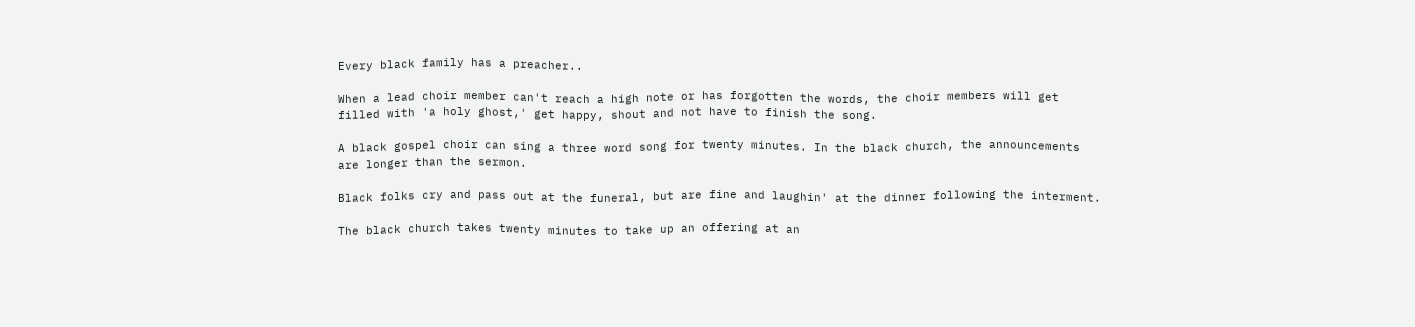Every black family has a preacher..

When a lead choir member can't reach a high note or has forgotten the words, the choir members will get filled with 'a holy ghost,' get happy, shout and not have to finish the song.

A black gospel choir can sing a three word song for twenty minutes. In the black church, the announcements are longer than the sermon.

Black folks cry and pass out at the funeral, but are fine and laughin' at the dinner following the interment.

The black church takes twenty minutes to take up an offering at an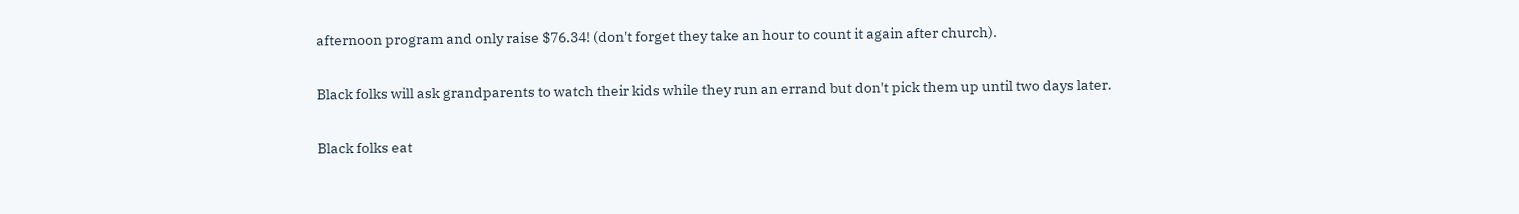afternoon program and only raise $76.34! (don't forget they take an hour to count it again after church).

Black folks will ask grandparents to watch their kids while they run an errand but don't pick them up until two days later.

Black folks eat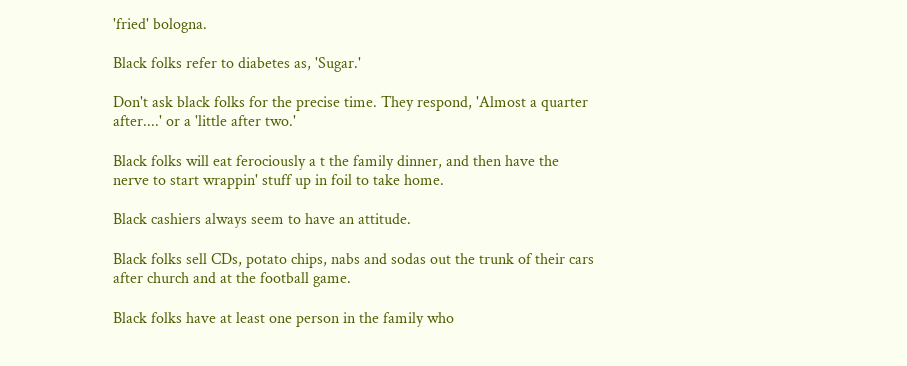'fried' bologna.

Black folks refer to diabetes as, 'Sugar.'

Don't ask black folks for the precise time. They respond, 'Almost a quarter after....' or a 'little after two.'

Black folks will eat ferociously a t the family dinner, and then have the nerve to start wrappin' stuff up in foil to take home.

Black cashiers always seem to have an attitude.

Black folks sell CDs, potato chips, nabs and sodas out the trunk of their cars after church and at the football game.

Black folks have at least one person in the family who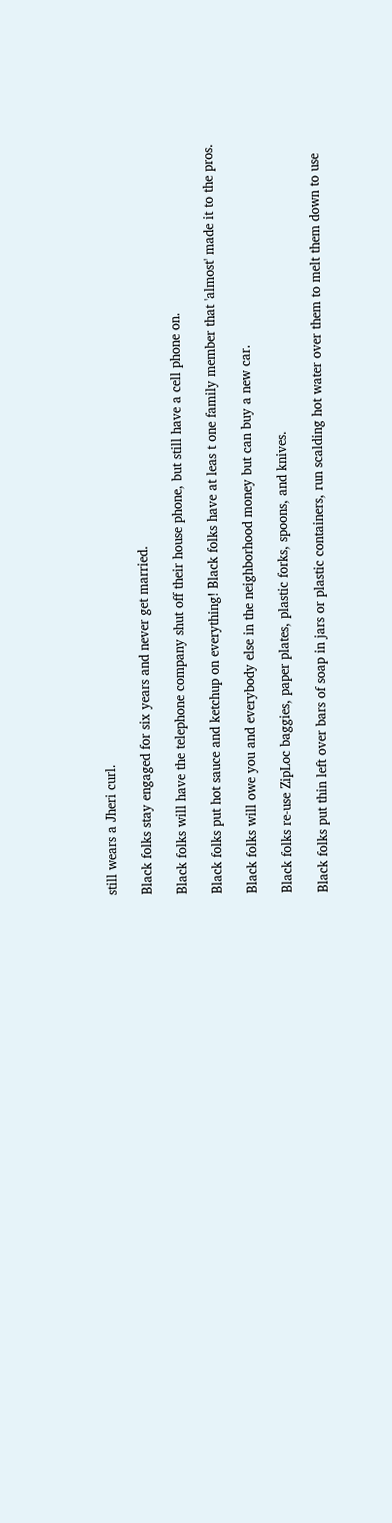still wears a Jheri curl.

Black folks stay engaged for six years and never get married.

Black folks will have the telephone company shut off their house phone, but still have a cell phone on.

Black folks put hot sauce and ketchup on everything! Black folks have at leas t one family member that 'almost' made it to the pros.

Black folks will owe you and everybody else in the neighborhood money but can buy a new car.

Black folks re-use ZipLoc baggies, paper plates, plastic forks, spoons, and knives.

Black folks put thin left over bars of soap in jars or plastic containers, run scalding hot water over them to melt them down to use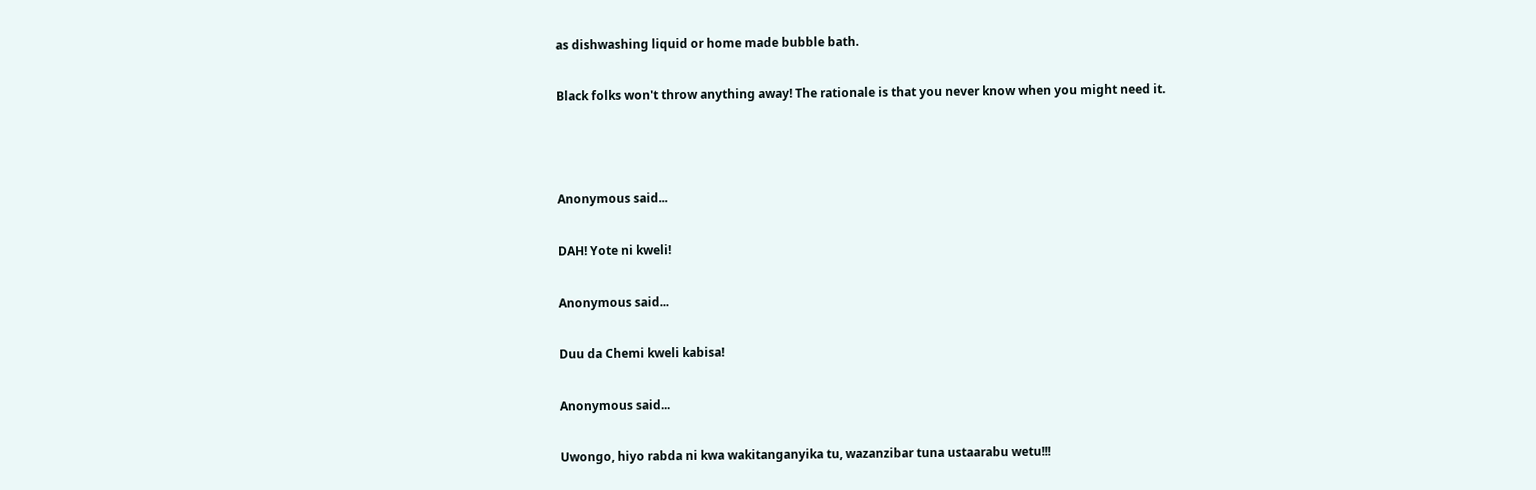as dishwashing liquid or home made bubble bath.

Black folks won't throw anything away! The rationale is that you never know when you might need it.



Anonymous said...

DAH! Yote ni kweli!

Anonymous said...

Duu da Chemi kweli kabisa!

Anonymous said...

Uwongo, hiyo rabda ni kwa wakitanganyika tu, wazanzibar tuna ustaarabu wetu!!!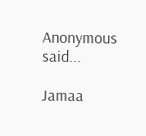Anonymous said...

Jamaa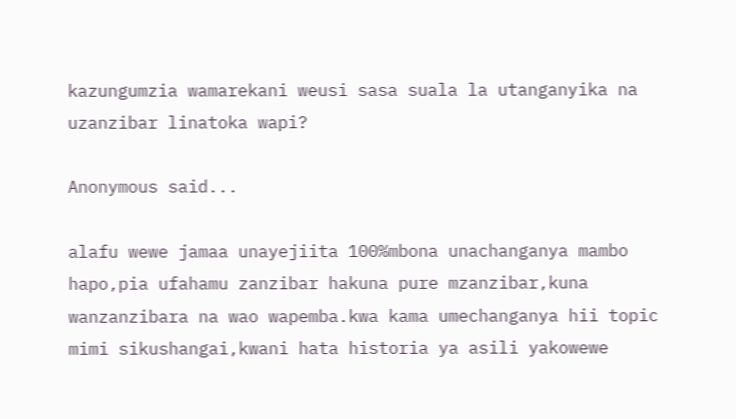kazungumzia wamarekani weusi sasa suala la utanganyika na uzanzibar linatoka wapi?

Anonymous said...

alafu wewe jamaa unayejiita 100%mbona unachanganya mambo hapo,pia ufahamu zanzibar hakuna pure mzanzibar,kuna wanzanzibara na wao wapemba.kwa kama umechanganya hii topic mimi sikushangai,kwani hata historia ya asili yakowewe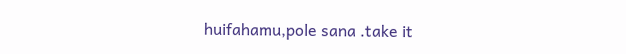huifahamu,pole sana .take it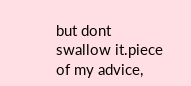but dont swallow it.piece of my advice,